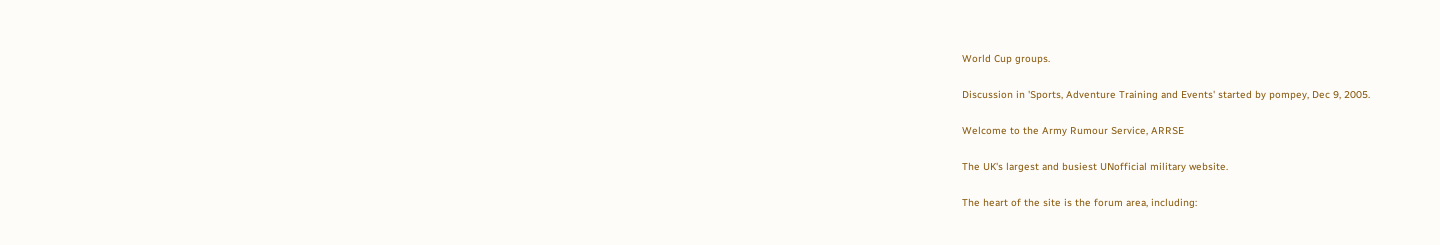World Cup groups.

Discussion in 'Sports, Adventure Training and Events' started by pompey, Dec 9, 2005.

Welcome to the Army Rumour Service, ARRSE

The UK's largest and busiest UNofficial military website.

The heart of the site is the forum area, including: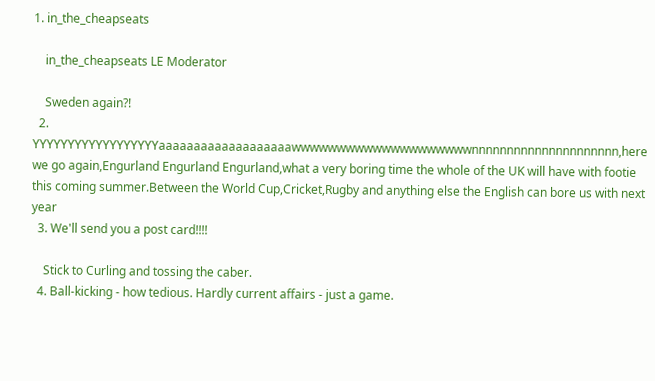1. in_the_cheapseats

    in_the_cheapseats LE Moderator

    Sweden again?!
  2. YYYYYYYYYYYYYYYYYYaaaaaaaaaaaaaaaaaaawwwwwwwwwwwwwwwwwwwwnnnnnnnnnnnnnnnnnnnnn,here we go again,Engurland Engurland Engurland,what a very boring time the whole of the UK will have with footie this coming summer.Between the World Cup,Cricket,Rugby and anything else the English can bore us with next year
  3. We'll send you a post card!!!!

    Stick to Curling and tossing the caber.
  4. Ball-kicking - how tedious. Hardly current affairs - just a game.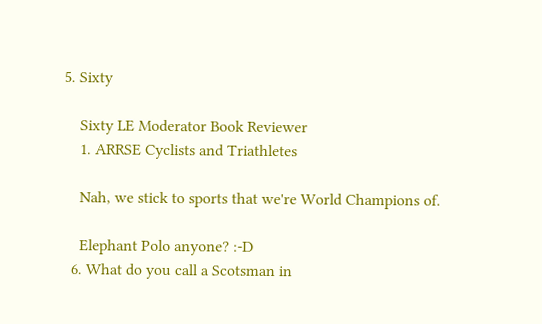5. Sixty

    Sixty LE Moderator Book Reviewer
    1. ARRSE Cyclists and Triathletes

    Nah, we stick to sports that we're World Champions of.

    Elephant Polo anyone? :-D
  6. What do you call a Scotsman in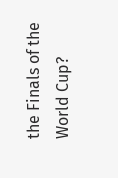the Finals of the World Cup?